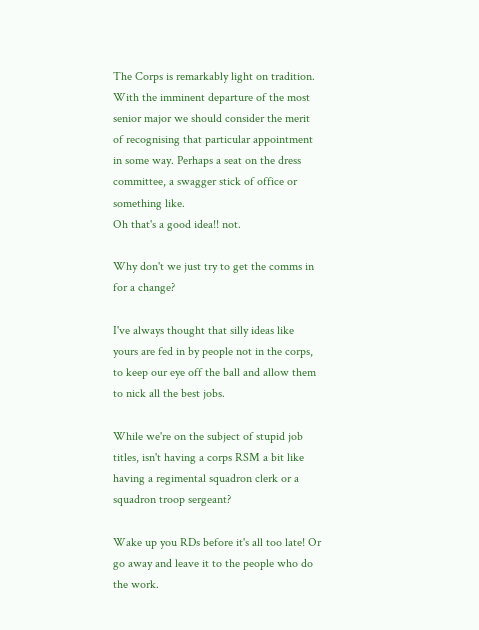The Corps is remarkably light on tradition. With the imminent departure of the most senior major we should consider the merit of recognising that particular appointment in some way. Perhaps a seat on the dress committee, a swagger stick of office or something like.
Oh that's a good idea!! not.

Why don't we just try to get the comms in for a change?

I've always thought that silly ideas like yours are fed in by people not in the corps, to keep our eye off the ball and allow them to nick all the best jobs.

While we're on the subject of stupid job titles, isn't having a corps RSM a bit like having a regimental squadron clerk or a squadron troop sergeant?

Wake up you RDs before it's all too late! Or go away and leave it to the people who do the work.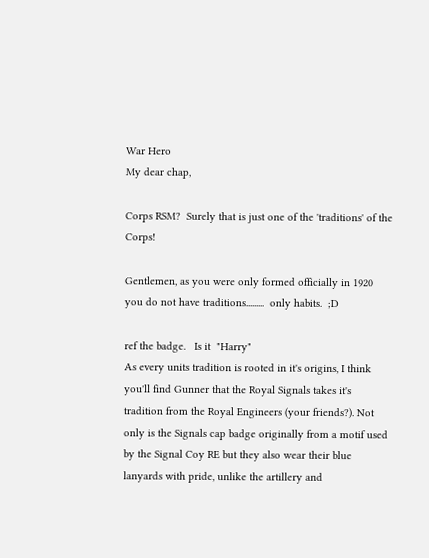War Hero
My dear chap,

Corps RSM?  Surely that is just one of the 'traditions' of the Corps!

Gentlemen, as you were only formed officially in 1920 you do not have traditions.........  only habits.  ;D

ref the badge.   Is it  "Harry"
As every units tradition is rooted in it's origins, I think you'll find Gunner that the Royal Signals takes it's tradition from the Royal Engineers (your friends?). Not only is the Signals cap badge originally from a motif used by the Signal Coy RE but they also wear their blue lanyards with pride, unlike the artillery and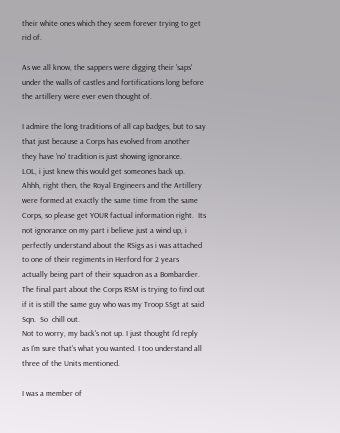their white ones which they seem forever trying to get rid of.

As we all know, the sappers were digging their 'saps' under the walls of castles and fortifications long before the artillery were ever even thought of.

I admire the long traditions of all cap badges, but to say that just because a Corps has evolved from another they have 'no' tradition is just showing ignorance.
LOL, i just knew this would get someones back up.   Ahhh, right then, the Royal Engineers and the Artillery were formed at exactly the same time from the same Corps, so please get YOUR factual information right.  Its not ignorance on my part i believe just a wind up, i perfectly understand about the RSigs as i was attached to one of their regiments in Herford for 2 years actually being part of their squadron as a Bombardier.  The final part about the Corps RSM is trying to find out if it is still the same guy who was my Troop SSgt at said Sqn.  So  chill out.
Not to worry, my back's not up. I just thought I'd reply as I'm sure that's what you wanted. I too understand all three of the Units mentioned.

I was a member of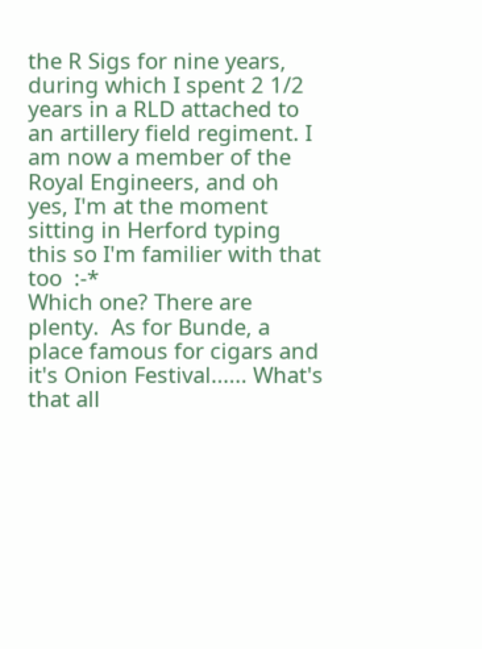the R Sigs for nine years, during which I spent 2 1/2 years in a RLD attached to an artillery field regiment. I am now a member of the Royal Engineers, and oh yes, I'm at the moment sitting in Herford typing this so I'm familier with that too  :-*
Which one? There are plenty.  As for Bunde, a place famous for cigars and it's Onion Festival...... What's that all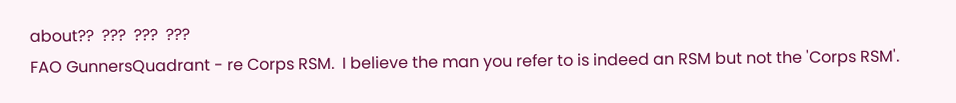about??  ???  ???  ???
FAO GunnersQuadrant - re Corps RSM.  I believe the man you refer to is indeed an RSM but not the 'Corps RSM'.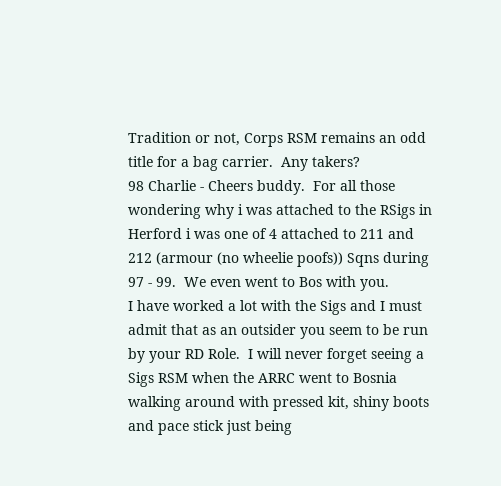Tradition or not, Corps RSM remains an odd title for a bag carrier.  Any takers?
98 Charlie - Cheers buddy.  For all those wondering why i was attached to the RSigs in Herford i was one of 4 attached to 211 and 212 (armour (no wheelie poofs)) Sqns during 97 - 99.  We even went to Bos with you.
I have worked a lot with the Sigs and I must admit that as an outsider you seem to be run by your RD Role.  I will never forget seeing a Sigs RSM when the ARRC went to Bosnia walking around with pressed kit, shiny boots and pace stick just being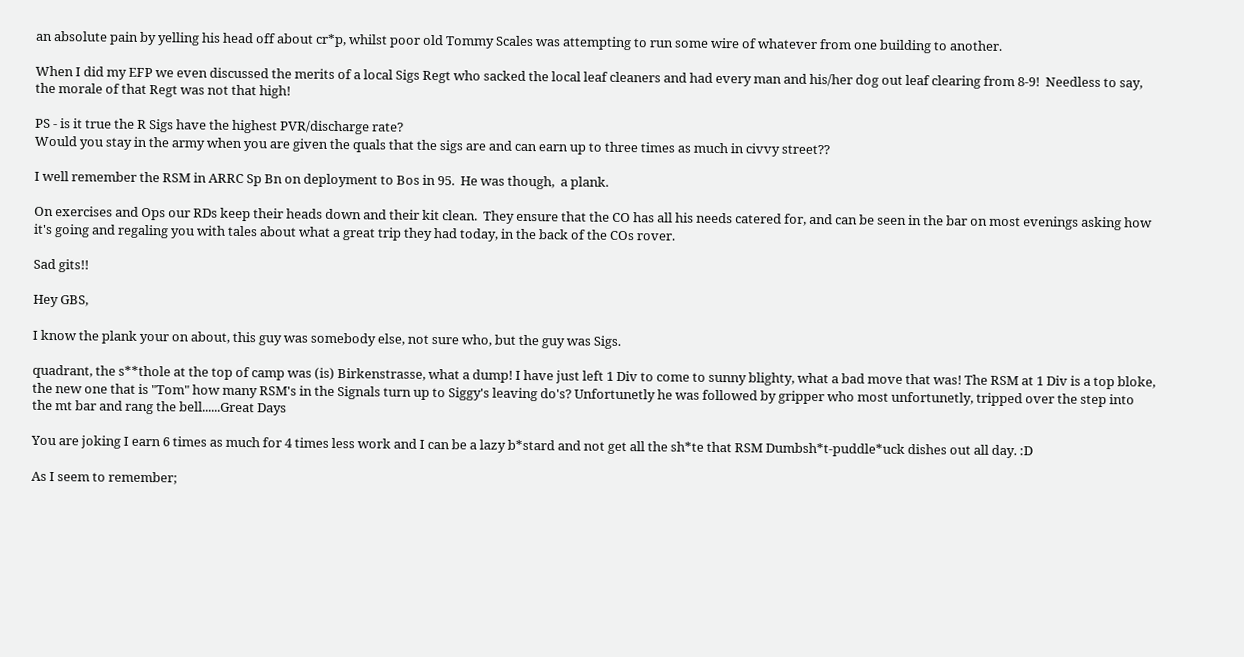an absolute pain by yelling his head off about cr*p, whilst poor old Tommy Scales was attempting to run some wire of whatever from one building to another.

When I did my EFP we even discussed the merits of a local Sigs Regt who sacked the local leaf cleaners and had every man and his/her dog out leaf clearing from 8-9!  Needless to say, the morale of that Regt was not that high!

PS - is it true the R Sigs have the highest PVR/discharge rate?
Would you stay in the army when you are given the quals that the sigs are and can earn up to three times as much in civvy street??

I well remember the RSM in ARRC Sp Bn on deployment to Bos in 95.  He was though,  a plank.

On exercises and Ops our RDs keep their heads down and their kit clean.  They ensure that the CO has all his needs catered for, and can be seen in the bar on most evenings asking how it's going and regaling you with tales about what a great trip they had today, in the back of the COs rover.

Sad gits!!

Hey GBS,

I know the plank your on about, this guy was somebody else, not sure who, but the guy was Sigs.

quadrant, the s**thole at the top of camp was (is) Birkenstrasse, what a dump! I have just left 1 Div to come to sunny blighty, what a bad move that was! The RSM at 1 Div is a top bloke, the new one that is "Tom" how many RSM's in the Signals turn up to Siggy's leaving do's? Unfortunetly he was followed by gripper who most unfortunetly, tripped over the step into the mt bar and rang the bell......Great Days

You are joking I earn 6 times as much for 4 times less work and I can be a lazy b*stard and not get all the sh*te that RSM Dumbsh*t-puddle*uck dishes out all day. :D

As I seem to remember;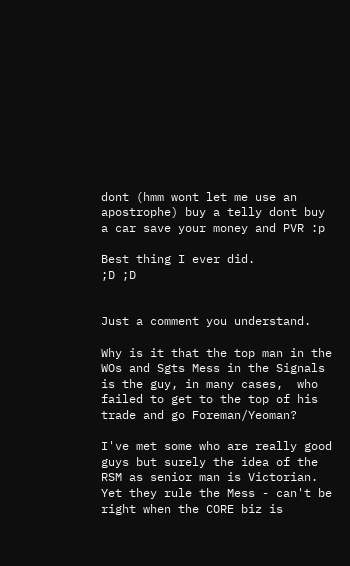dont (hmm wont let me use an apostrophe) buy a telly dont buy a car save your money and PVR :p

Best thing I ever did.
;D ;D


Just a comment you understand.

Why is it that the top man in the WOs and Sgts Mess in the Signals is the guy, in many cases,  who failed to get to the top of his trade and go Foreman/Yeoman?

I've met some who are really good guys but surely the idea of the RSM as senior man is Victorian.  Yet they rule the Mess - can't be right when the CORE biz is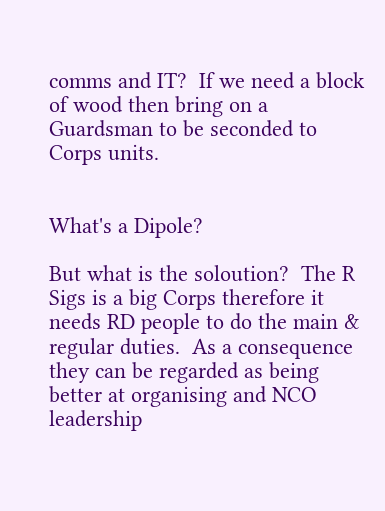comms and IT?  If we need a block of wood then bring on a Guardsman to be seconded to Corps units.


What's a Dipole?

But what is the soloution?  The R Sigs is a big Corps therefore it needs RD people to do the main & regular duties.  As a consequence they can be regarded as being better at organising and NCO leadership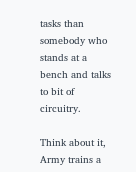tasks than somebody who stands at a bench and talks to bit of circuitry.

Think about it, Army trains a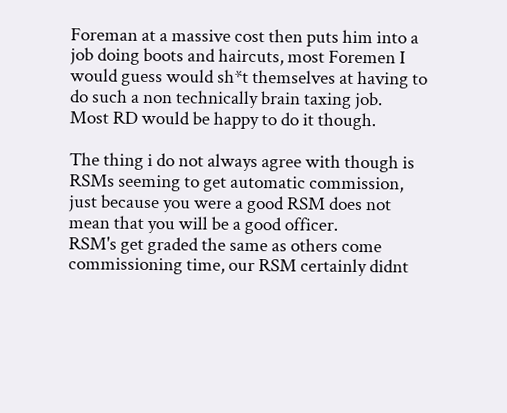Foreman at a massive cost then puts him into a job doing boots and haircuts, most Foremen I would guess would sh*t themselves at having to do such a non technically brain taxing job.  Most RD would be happy to do it though.

The thing i do not always agree with though is RSMs seeming to get automatic commission, just because you were a good RSM does not mean that you will be a good officer.
RSM's get graded the same as others come commissioning time, our RSM certainly didnt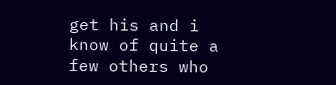get his and i know of quite a few others who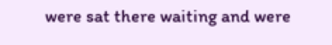were sat there waiting and were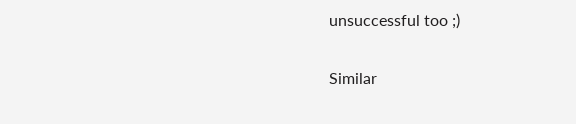unsuccessful too ;)

Similar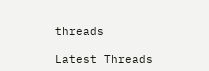threads

Latest Threads